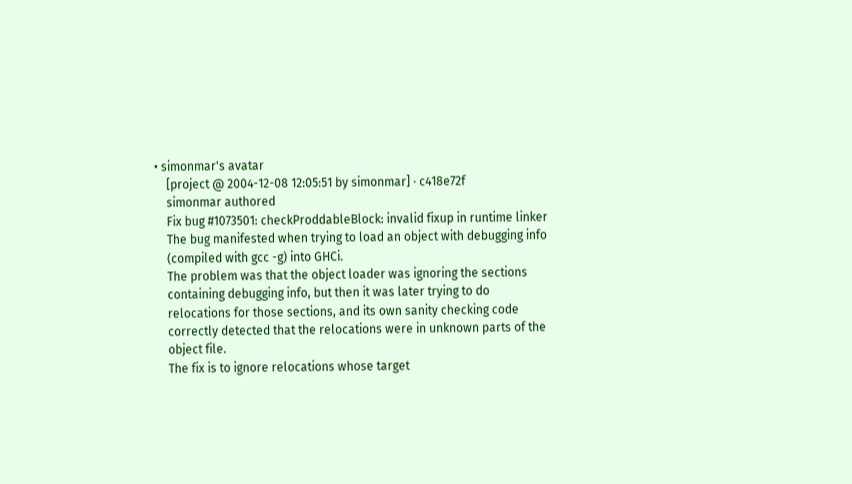• simonmar's avatar
    [project @ 2004-12-08 12:05:51 by simonmar] · c418e72f
    simonmar authored
    Fix bug #1073501: checkProddableBlock: invalid fixup in runtime linker
    The bug manifested when trying to load an object with debugging info
    (compiled with gcc -g) into GHCi.
    The problem was that the object loader was ignoring the sections
    containing debugging info, but then it was later trying to do
    relocations for those sections, and its own sanity checking code
    correctly detected that the relocations were in unknown parts of the
    object file.
    The fix is to ignore relocations whose target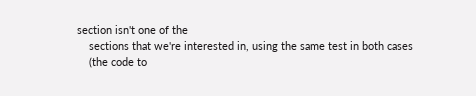section isn't one of the
    sections that we're interested in, using the same test in both cases
    (the code to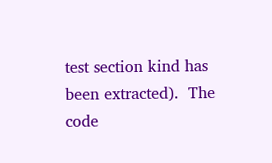test section kind has been extracted).  The code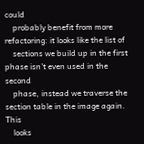could
    probably benefit from more refactoring: it looks like the list of
    sections we build up in the first phase isn't even used in the second
    phase, instead we traverse the section table in the image again.  This
    looks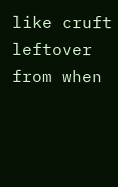like cruft leftover from when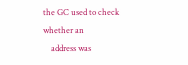the GC used to check whether an
    address was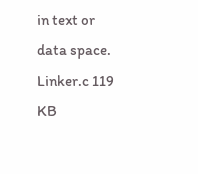in text or data space.
Linker.c 119 KB